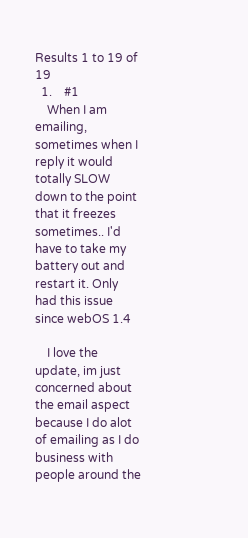Results 1 to 19 of 19
  1.    #1
    When I am emailing, sometimes when I reply it would totally SLOW down to the point that it freezes sometimes.. I'd have to take my battery out and restart it. Only had this issue since webOS 1.4

    I love the update, im just concerned about the email aspect because I do alot of emailing as I do business with people around the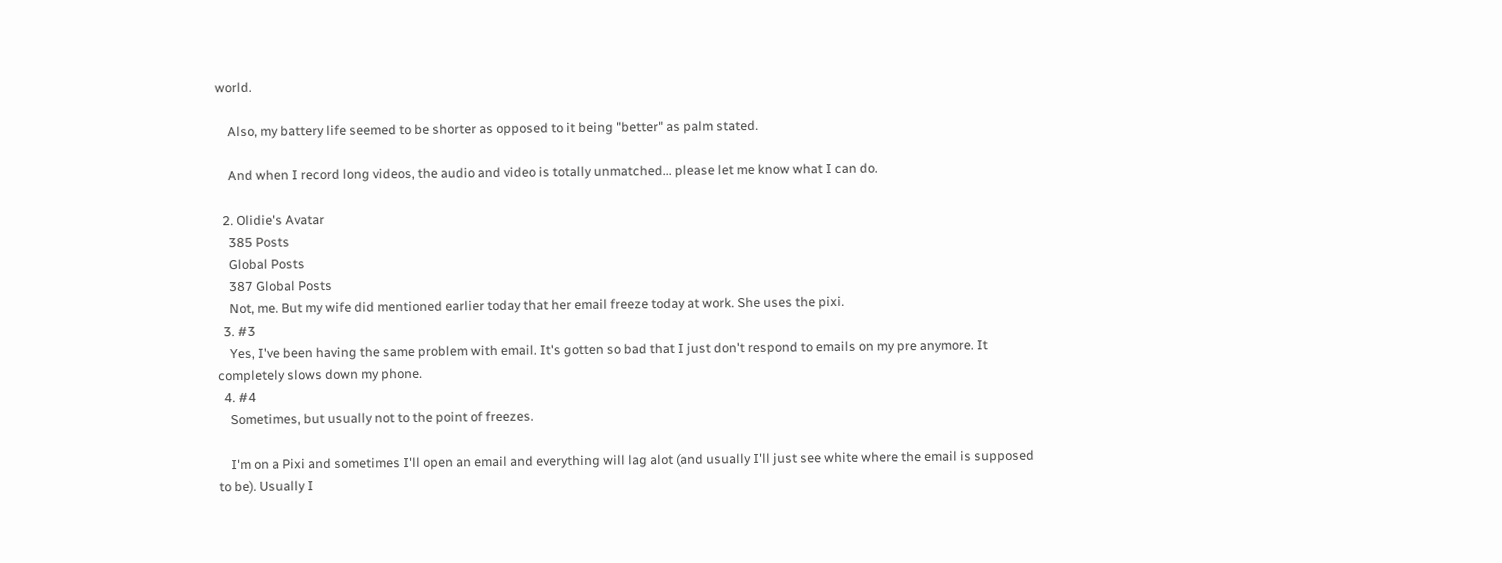world.

    Also, my battery life seemed to be shorter as opposed to it being "better" as palm stated.

    And when I record long videos, the audio and video is totally unmatched... please let me know what I can do.

  2. Olidie's Avatar
    385 Posts
    Global Posts
    387 Global Posts
    Not, me. But my wife did mentioned earlier today that her email freeze today at work. She uses the pixi.
  3. #3
    Yes, I've been having the same problem with email. It's gotten so bad that I just don't respond to emails on my pre anymore. It completely slows down my phone.
  4. #4
    Sometimes, but usually not to the point of freezes.

    I'm on a Pixi and sometimes I'll open an email and everything will lag alot (and usually I'll just see white where the email is supposed to be). Usually I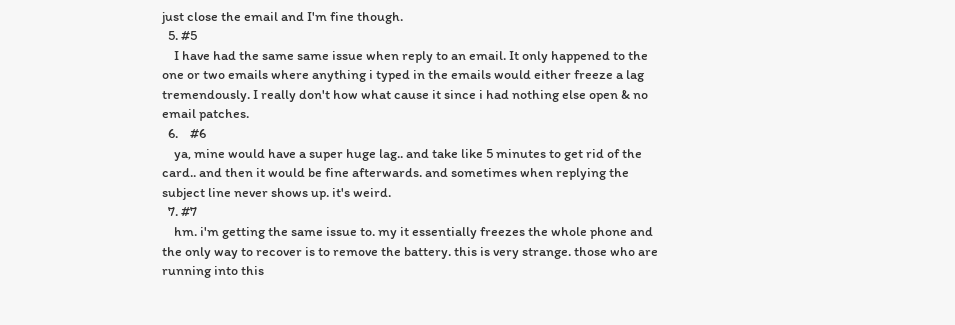just close the email and I'm fine though.
  5. #5
    I have had the same same issue when reply to an email. It only happened to the one or two emails where anything i typed in the emails would either freeze a lag tremendously. I really don't how what cause it since i had nothing else open & no email patches.
  6.    #6
    ya, mine would have a super huge lag.. and take like 5 minutes to get rid of the card.. and then it would be fine afterwards. and sometimes when replying the subject line never shows up. it's weird.
  7. #7
    hm. i'm getting the same issue to. my it essentially freezes the whole phone and the only way to recover is to remove the battery. this is very strange. those who are running into this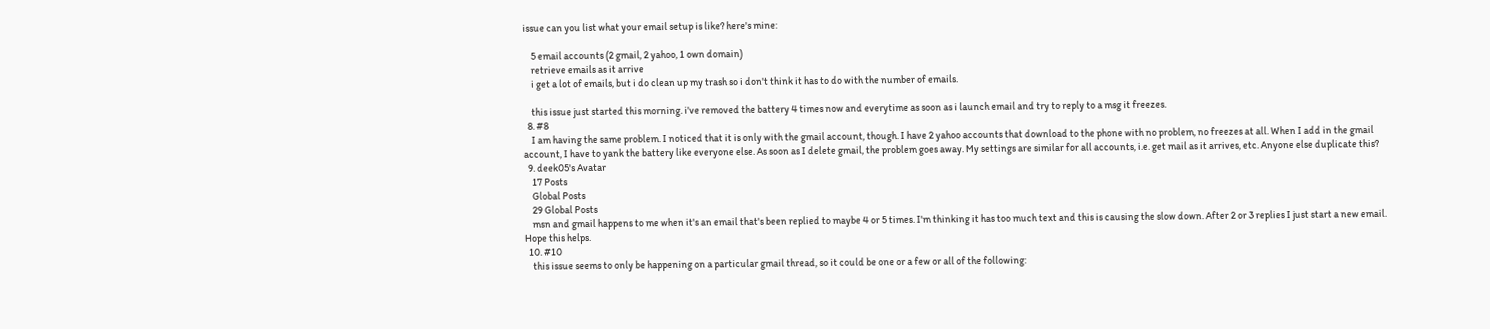issue can you list what your email setup is like? here's mine:

    5 email accounts (2 gmail, 2 yahoo, 1 own domain)
    retrieve emails as it arrive
    i get a lot of emails, but i do clean up my trash so i don't think it has to do with the number of emails.

    this issue just started this morning. i've removed the battery 4 times now and everytime as soon as i launch email and try to reply to a msg it freezes.
  8. #8
    I am having the same problem. I noticed that it is only with the gmail account, though. I have 2 yahoo accounts that download to the phone with no problem, no freezes at all. When I add in the gmail account, I have to yank the battery like everyone else. As soon as I delete gmail, the problem goes away. My settings are similar for all accounts, i.e. get mail as it arrives, etc. Anyone else duplicate this?
  9. deek05's Avatar
    17 Posts
    Global Posts
    29 Global Posts
    msn and gmail happens to me when it's an email that's been replied to maybe 4 or 5 times. I'm thinking it has too much text and this is causing the slow down. After 2 or 3 replies I just start a new email. Hope this helps.
  10. #10
    this issue seems to only be happening on a particular gmail thread, so it could be one or a few or all of the following: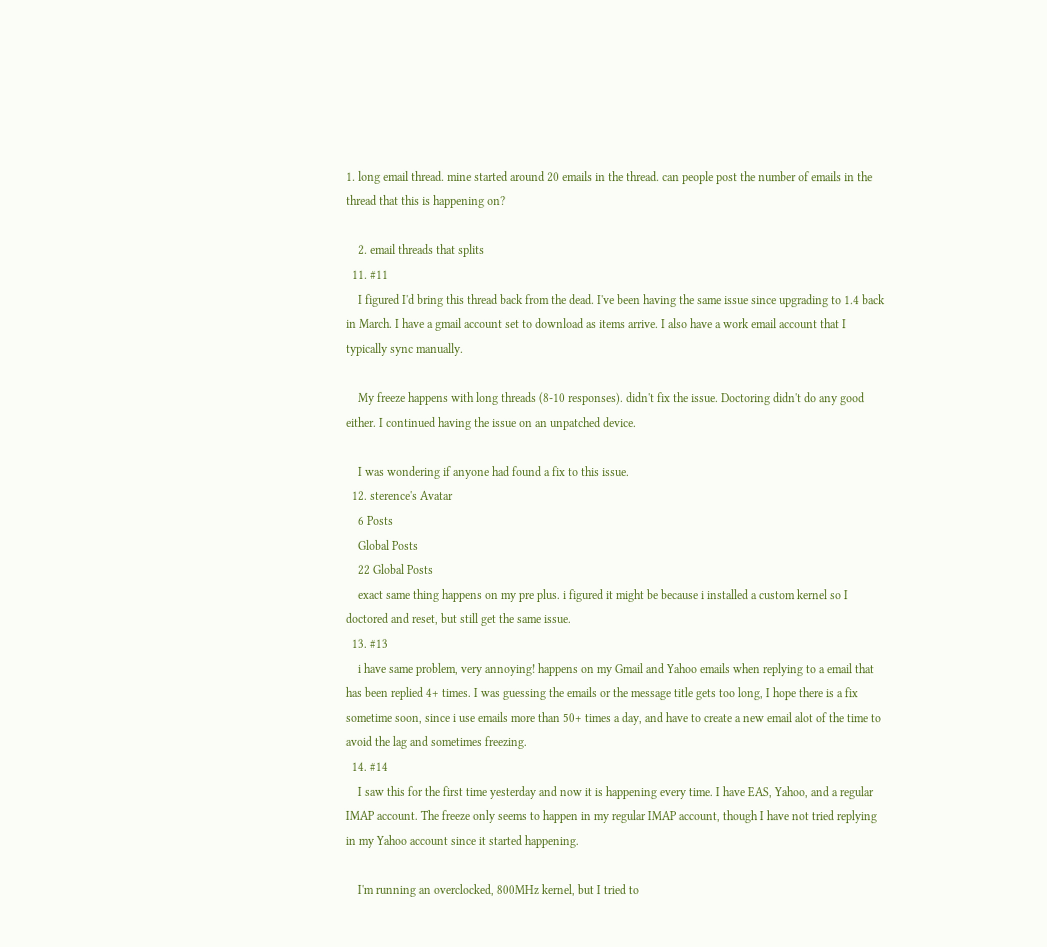1. long email thread. mine started around 20 emails in the thread. can people post the number of emails in the thread that this is happening on?

    2. email threads that splits
  11. #11
    I figured I'd bring this thread back from the dead. I've been having the same issue since upgrading to 1.4 back in March. I have a gmail account set to download as items arrive. I also have a work email account that I typically sync manually.

    My freeze happens with long threads (8-10 responses). didn't fix the issue. Doctoring didn't do any good either. I continued having the issue on an unpatched device.

    I was wondering if anyone had found a fix to this issue.
  12. sterence's Avatar
    6 Posts
    Global Posts
    22 Global Posts
    exact same thing happens on my pre plus. i figured it might be because i installed a custom kernel so I doctored and reset, but still get the same issue.
  13. #13
    i have same problem, very annoying! happens on my Gmail and Yahoo emails when replying to a email that has been replied 4+ times. I was guessing the emails or the message title gets too long, I hope there is a fix sometime soon, since i use emails more than 50+ times a day, and have to create a new email alot of the time to avoid the lag and sometimes freezing.
  14. #14
    I saw this for the first time yesterday and now it is happening every time. I have EAS, Yahoo, and a regular IMAP account. The freeze only seems to happen in my regular IMAP account, though I have not tried replying in my Yahoo account since it started happening.

    I'm running an overclocked, 800MHz kernel, but I tried to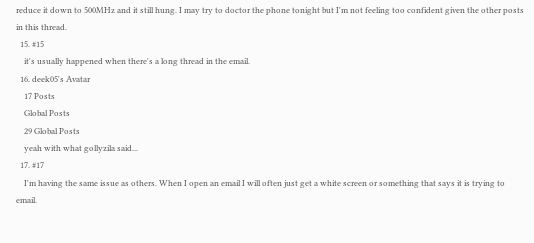reduce it down to 500MHz and it still hung. I may try to doctor the phone tonight but I'm not feeling too confident given the other posts in this thread.
  15. #15
    it's usually happened when there's a long thread in the email.
  16. deek05's Avatar
    17 Posts
    Global Posts
    29 Global Posts
    yeah with what gollyzila said...
  17. #17
    I'm having the same issue as others. When I open an email I will often just get a white screen or something that says it is trying to email.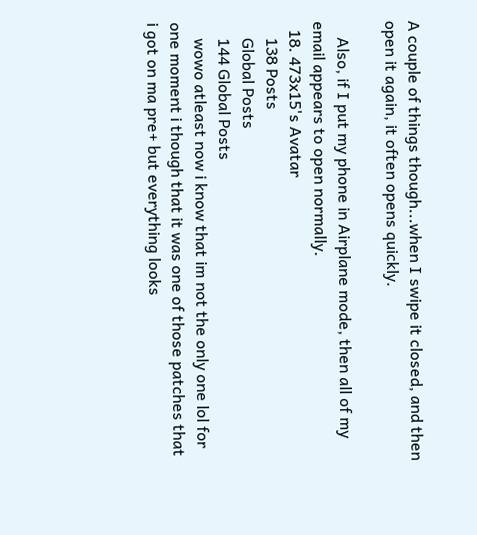A couple of things though...when I swipe it closed, and then open it again, it often opens quickly.

    Also, if I put my phone in Airplane mode, then all of my email appears to open normally.
  18. 473x15's Avatar
    138 Posts
    Global Posts
    144 Global Posts
    wowo atleast now i know that im not the only one lol for one moment i though that it was one of those patches that i got on ma pre+ but everything looks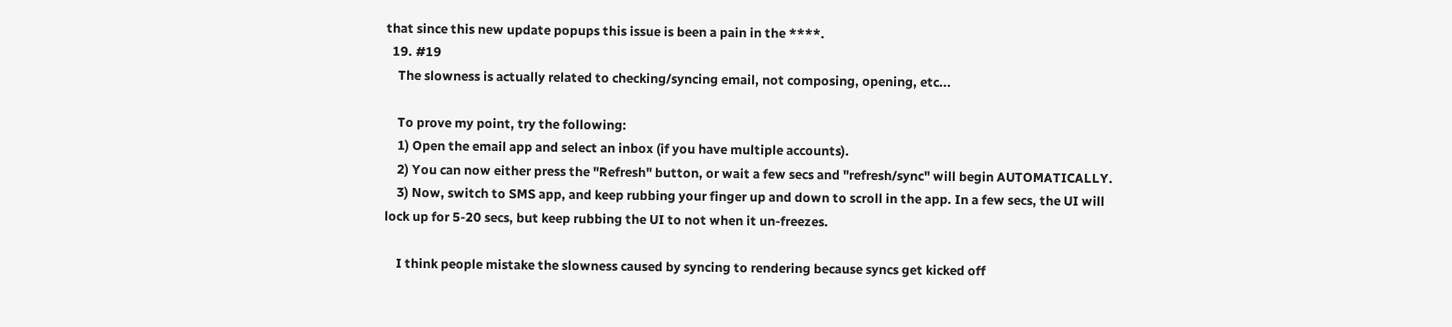that since this new update popups this issue is been a pain in the ****.
  19. #19
    The slowness is actually related to checking/syncing email, not composing, opening, etc...

    To prove my point, try the following:
    1) Open the email app and select an inbox (if you have multiple accounts).
    2) You can now either press the "Refresh" button, or wait a few secs and "refresh/sync" will begin AUTOMATICALLY.
    3) Now, switch to SMS app, and keep rubbing your finger up and down to scroll in the app. In a few secs, the UI will lock up for 5-20 secs, but keep rubbing the UI to not when it un-freezes.

    I think people mistake the slowness caused by syncing to rendering because syncs get kicked off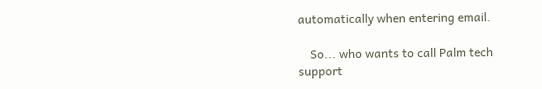automatically when entering email.

    So... who wants to call Palm tech support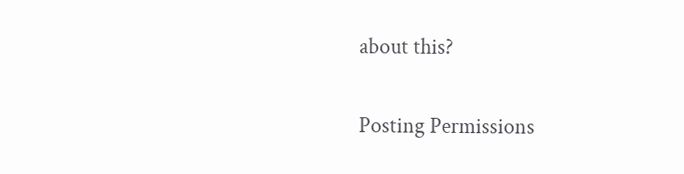about this?

Posting Permissions